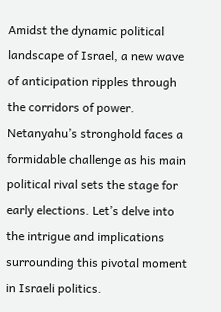Amidst the dynamic political landscape of Israel, a new wave of anticipation ripples through the corridors of power. Netanyahu’s stronghold faces a formidable challenge as his main political rival sets the stage for early elections. Let’s delve into the intrigue and implications surrounding this pivotal moment in Israeli politics.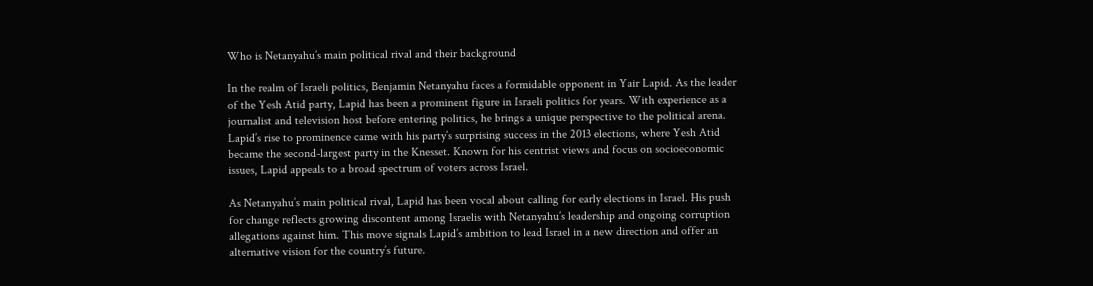Who is Netanyahu’s main political rival and their background

In the realm of Israeli politics, Benjamin Netanyahu faces a formidable opponent in Yair Lapid. As the leader of the Yesh Atid party, Lapid has been a prominent figure in Israeli politics for years. With experience as a journalist and television host before entering politics, he brings a unique perspective to the political arena. Lapid’s rise to prominence came with his party’s surprising success in the 2013 elections, where Yesh Atid became the second-largest party in the Knesset. Known for his centrist views and focus on socioeconomic issues, Lapid appeals to a broad spectrum of voters across Israel.

As Netanyahu’s main political rival, Lapid has been vocal about calling for early elections in Israel. His push for change reflects growing discontent among Israelis with Netanyahu’s leadership and ongoing corruption allegations against him. This move signals Lapid’s ambition to lead Israel in a new direction and offer an alternative vision for the country’s future.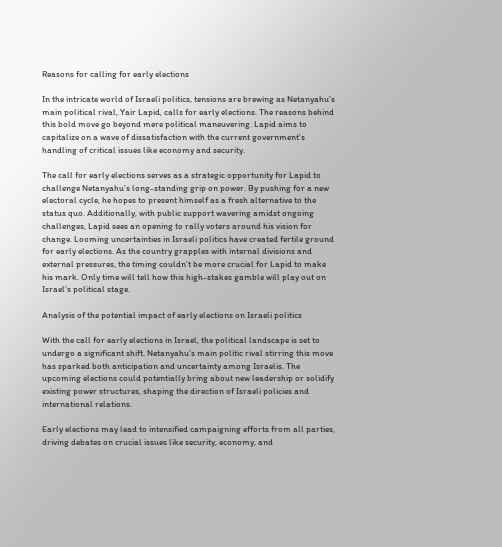Reasons for calling for early elections

In the intricate world of Israeli politics, tensions are brewing as Netanyahu’s main political rival, Yair Lapid, calls for early elections. The reasons behind this bold move go beyond mere political maneuvering. Lapid aims to capitalize on a wave of dissatisfaction with the current government’s handling of critical issues like economy and security.

The call for early elections serves as a strategic opportunity for Lapid to challenge Netanyahu’s long-standing grip on power. By pushing for a new electoral cycle, he hopes to present himself as a fresh alternative to the status quo. Additionally, with public support wavering amidst ongoing challenges, Lapid sees an opening to rally voters around his vision for change. Looming uncertainties in Israeli politics have created fertile ground for early elections. As the country grapples with internal divisions and external pressures, the timing couldn’t be more crucial for Lapid to make his mark. Only time will tell how this high-stakes gamble will play out on Israel’s political stage.

Analysis of the potential impact of early elections on Israeli politics

With the call for early elections in Israel, the political landscape is set to undergo a significant shift. Netanyahu’s main politic rival stirring this move has sparked both anticipation and uncertainty among Israelis. The upcoming elections could potentially bring about new leadership or solidify existing power structures, shaping the direction of Israeli policies and international relations.

Early elections may lead to intensified campaigning efforts from all parties, driving debates on crucial issues like security, economy, and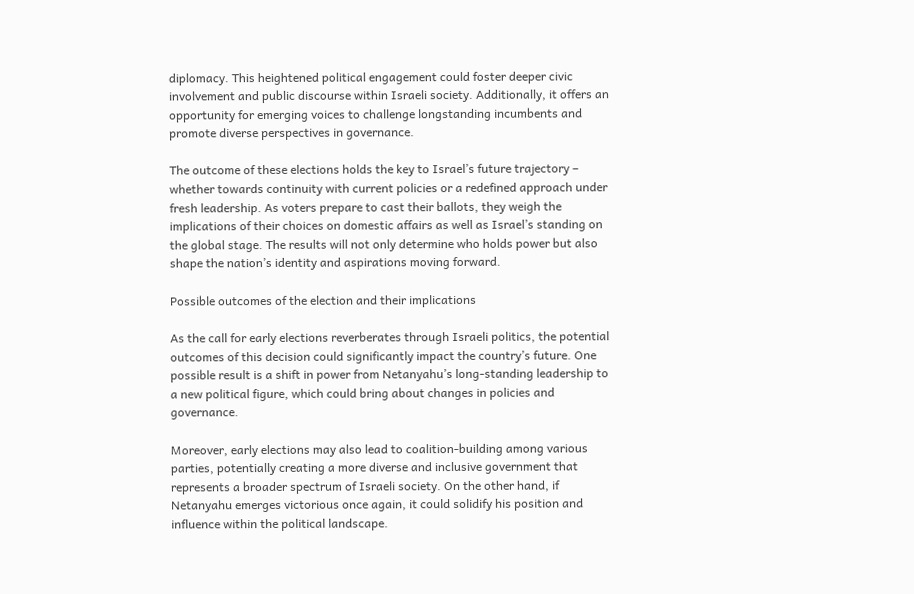diplomacy. This heightened political engagement could foster deeper civic involvement and public discourse within Israeli society. Additionally, it offers an opportunity for emerging voices to challenge longstanding incumbents and promote diverse perspectives in governance.

The outcome of these elections holds the key to Israel’s future trajectory – whether towards continuity with current policies or a redefined approach under fresh leadership. As voters prepare to cast their ballots, they weigh the implications of their choices on domestic affairs as well as Israel’s standing on the global stage. The results will not only determine who holds power but also shape the nation’s identity and aspirations moving forward.

Possible outcomes of the election and their implications

As the call for early elections reverberates through Israeli politics, the potential outcomes of this decision could significantly impact the country’s future. One possible result is a shift in power from Netanyahu’s long-standing leadership to a new political figure, which could bring about changes in policies and governance.

Moreover, early elections may also lead to coalition-building among various parties, potentially creating a more diverse and inclusive government that represents a broader spectrum of Israeli society. On the other hand, if Netanyahu emerges victorious once again, it could solidify his position and influence within the political landscape.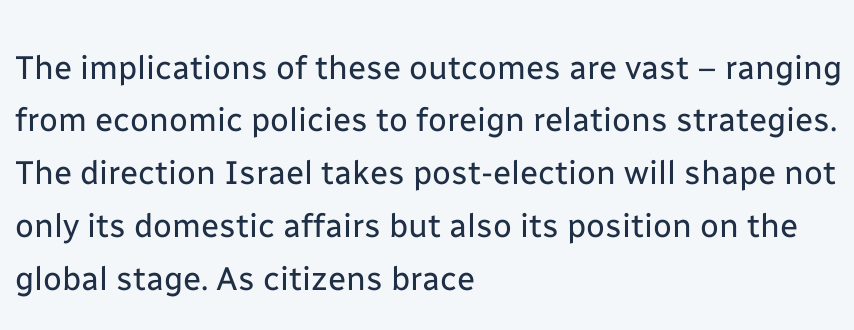The implications of these outcomes are vast – ranging from economic policies to foreign relations strategies. The direction Israel takes post-election will shape not only its domestic affairs but also its position on the global stage. As citizens brace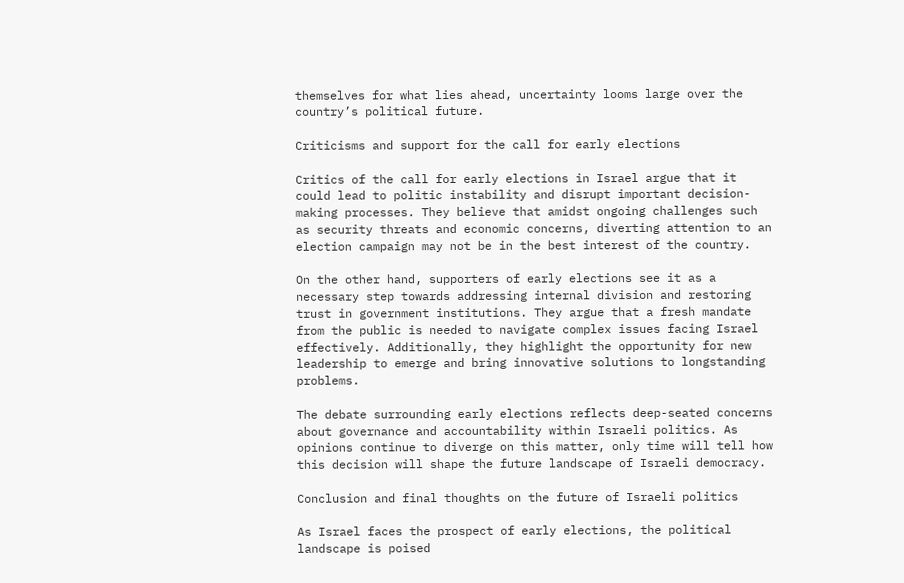themselves for what lies ahead, uncertainty looms large over the country’s political future.

Criticisms and support for the call for early elections

Critics of the call for early elections in Israel argue that it could lead to politic instability and disrupt important decision-making processes. They believe that amidst ongoing challenges such as security threats and economic concerns, diverting attention to an election campaign may not be in the best interest of the country.

On the other hand, supporters of early elections see it as a necessary step towards addressing internal division and restoring trust in government institutions. They argue that a fresh mandate from the public is needed to navigate complex issues facing Israel effectively. Additionally, they highlight the opportunity for new leadership to emerge and bring innovative solutions to longstanding problems.

The debate surrounding early elections reflects deep-seated concerns about governance and accountability within Israeli politics. As opinions continue to diverge on this matter, only time will tell how this decision will shape the future landscape of Israeli democracy.

Conclusion and final thoughts on the future of Israeli politics

As Israel faces the prospect of early elections, the political landscape is poised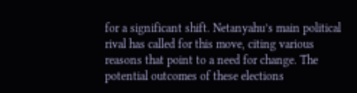for a significant shift. Netanyahu’s main political rival has called for this move, citing various reasons that point to a need for change. The potential outcomes of these elections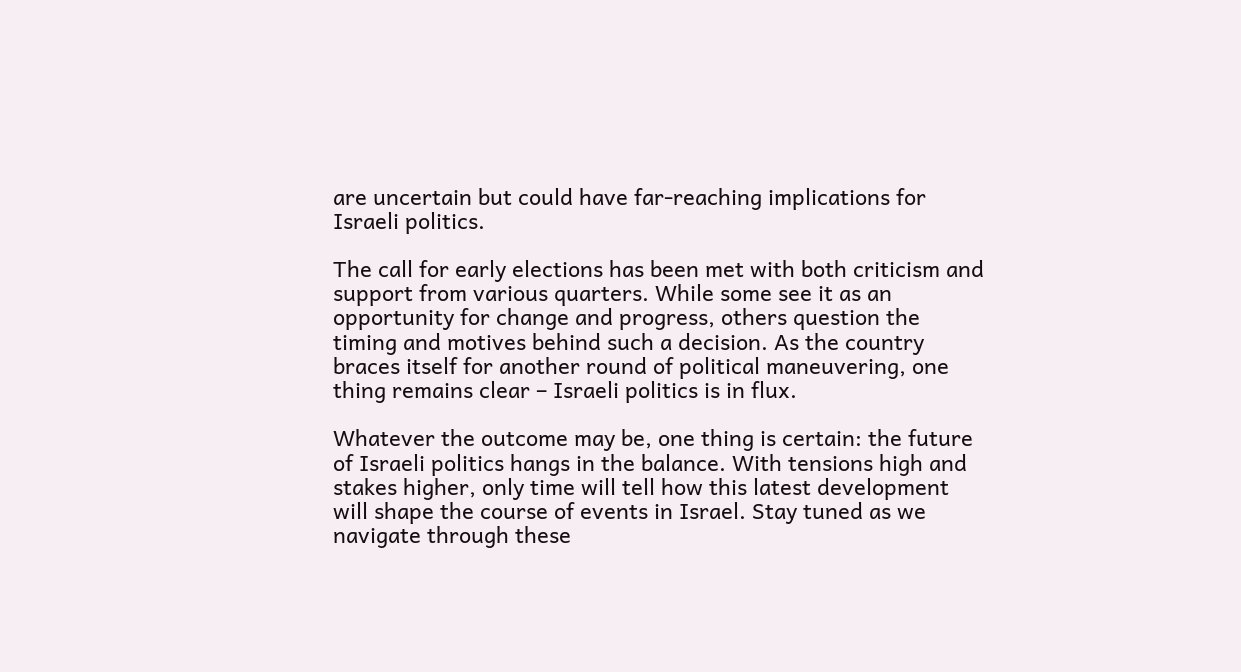are uncertain but could have far-reaching implications for Israeli politics.

The call for early elections has been met with both criticism and support from various quarters. While some see it as an opportunity for change and progress, others question the timing and motives behind such a decision. As the country braces itself for another round of political maneuvering, one thing remains clear – Israeli politics is in flux.

Whatever the outcome may be, one thing is certain: the future of Israeli politics hangs in the balance. With tensions high and stakes higher, only time will tell how this latest development will shape the course of events in Israel. Stay tuned as we navigate through these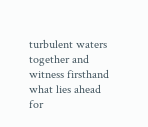turbulent waters together and witness firsthand what lies ahead for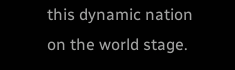this dynamic nation on the world stage.